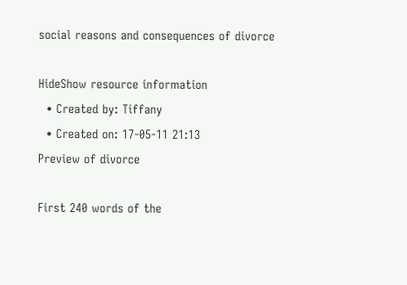social reasons and consequences of divorce

HideShow resource information
  • Created by: Tiffany
  • Created on: 17-05-11 21:13
Preview of divorce

First 240 words of the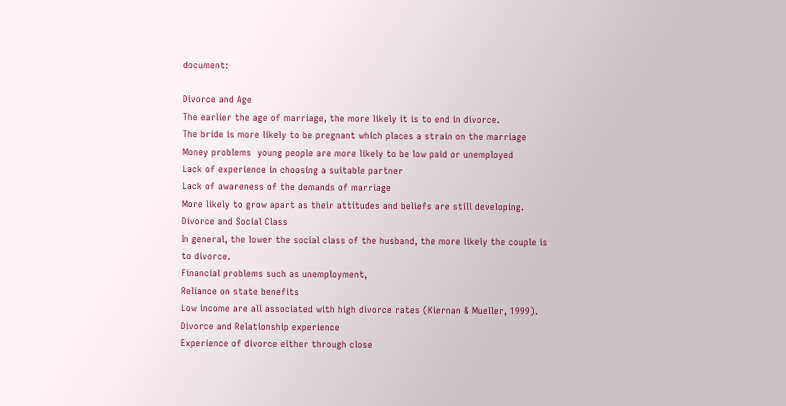document:

Divorce and Age
The earlier the age of marriage, the more likely it is to end in divorce.
The bride is more likely to be pregnant which places a strain on the marriage
Money problems  young people are more likely to be low paid or unemployed
Lack of experience in choosing a suitable partner
Lack of awareness of the demands of marriage
More likely to grow apart as their attitudes and beliefs are still developing.
Divorce and Social Class
In general, the lower the social class of the husband, the more likely the couple is
to divorce.
Financial problems such as unemployment,
Reliance on state benefits
Low income are all associated with high divorce rates (Kiernan & Mueller, 1999).
Divorce and Relationship experience
Experience of divorce either through close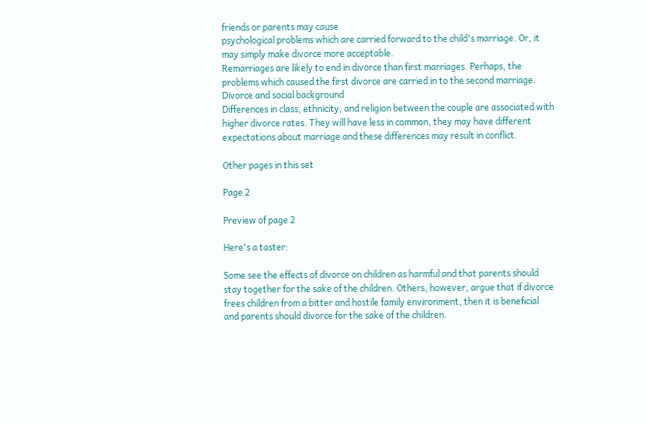friends or parents may cause
psychological problems which are carried forward to the child's marriage. Or, it
may simply make divorce more acceptable.
Remarriages are likely to end in divorce than first marriages. Perhaps, the
problems which caused the first divorce are carried in to the second marriage.
Divorce and social background
Differences in class, ethnicity, and religion between the couple are associated with
higher divorce rates. They will have less in common, they may have different
expectations about marriage and these differences may result in conflict.

Other pages in this set

Page 2

Preview of page 2

Here's a taster:

Some see the effects of divorce on children as harmful and that parents should
stay together for the sake of the children. Others, however, argue that if divorce
frees children from a bitter and hostile family environment, then it is beneficial
and parents should divorce for the sake of the children.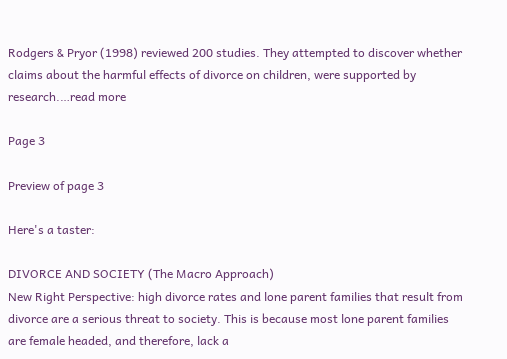Rodgers & Pryor (1998) reviewed 200 studies. They attempted to discover whether
claims about the harmful effects of divorce on children, were supported by
research.…read more

Page 3

Preview of page 3

Here's a taster:

DIVORCE AND SOCIETY (The Macro Approach)
New Right Perspective: high divorce rates and lone parent families that result from
divorce are a serious threat to society. This is because most lone parent families
are female headed, and therefore, lack a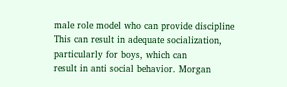male role model who can provide discipline
This can result in adequate socialization, particularly for boys, which can
result in anti social behavior. Morgan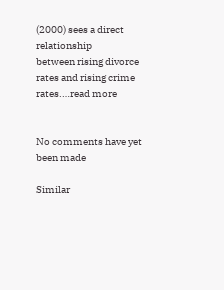(2000) sees a direct relationship
between rising divorce rates and rising crime rates.…read more


No comments have yet been made

Similar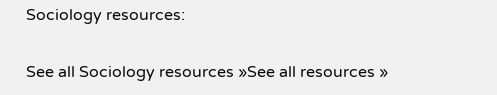Sociology resources:

See all Sociology resources »See all resources »